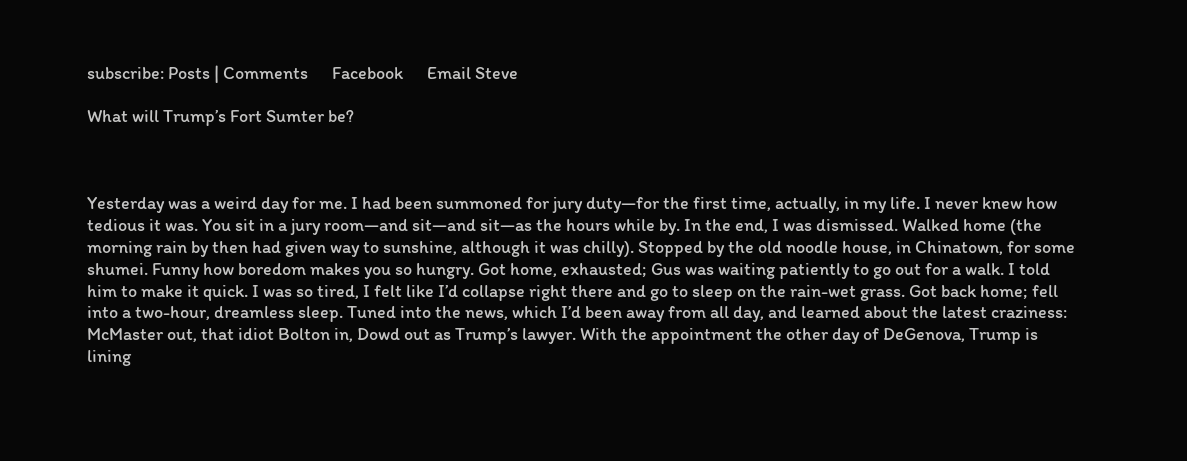subscribe: Posts | Comments      Facebook      Email Steve

What will Trump’s Fort Sumter be?



Yesterday was a weird day for me. I had been summoned for jury duty—for the first time, actually, in my life. I never knew how tedious it was. You sit in a jury room—and sit—and sit—as the hours while by. In the end, I was dismissed. Walked home (the morning rain by then had given way to sunshine, although it was chilly). Stopped by the old noodle house, in Chinatown, for some shumei. Funny how boredom makes you so hungry. Got home, exhausted; Gus was waiting patiently to go out for a walk. I told him to make it quick. I was so tired, I felt like I’d collapse right there and go to sleep on the rain-wet grass. Got back home; fell into a two-hour, dreamless sleep. Tuned into the news, which I’d been away from all day, and learned about the latest craziness: McMaster out, that idiot Bolton in, Dowd out as Trump’s lawyer. With the appointment the other day of DeGenova, Trump is lining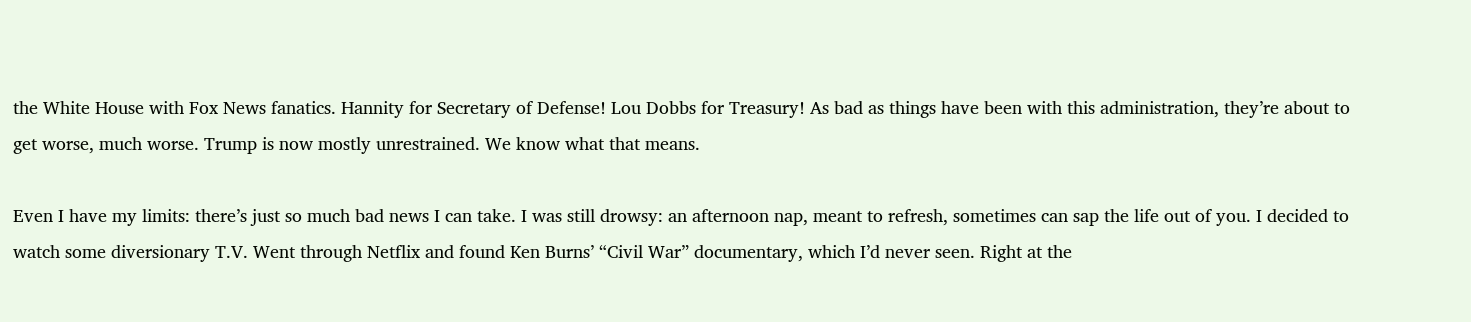the White House with Fox News fanatics. Hannity for Secretary of Defense! Lou Dobbs for Treasury! As bad as things have been with this administration, they’re about to get worse, much worse. Trump is now mostly unrestrained. We know what that means.

Even I have my limits: there’s just so much bad news I can take. I was still drowsy: an afternoon nap, meant to refresh, sometimes can sap the life out of you. I decided to watch some diversionary T.V. Went through Netflix and found Ken Burns’ “Civil War” documentary, which I’d never seen. Right at the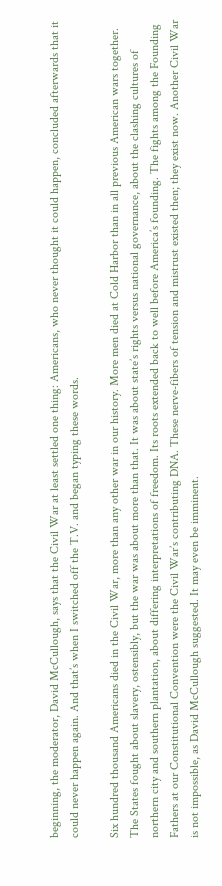beginning, the moderator, David McCullough, says that the Civil War at least settled one thing: Americans, who never thought it could happen, concluded afterwards that it could never happen again. And that’s when I switched off the T.V. and began typing these words.

Six hundred thousand Americans died in the Civil War, more than any other war in our history. More men died at Cold Harbor than in all previous American wars together. The States fought about slavery, ostensibly, but the war was about more than that. It was about state’s rights versus national governance, about the clashing cultures of northern city and southern plantation, about differing interpretations of freedom. Its roots extended back to well before America’s founding. The fights among the Founding Fathers at our Constitutional Convention were the Civil War’s contributing DNA. These nerve-fibers of tension and mistrust existed then; they exist now. Another Civil War is not impossible, as David McCullough suggested. It may even be imminent.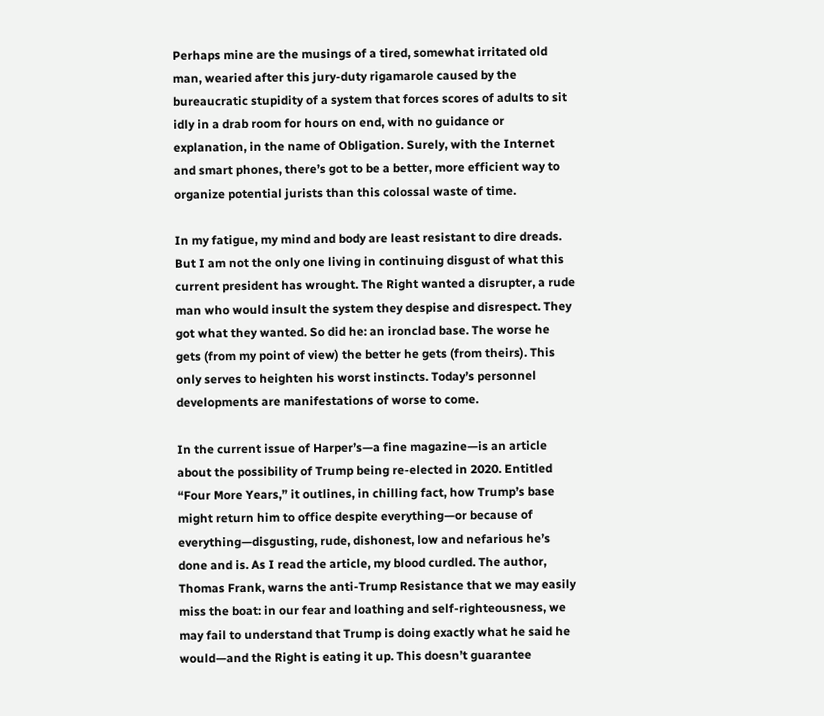Perhaps mine are the musings of a tired, somewhat irritated old man, wearied after this jury-duty rigamarole caused by the bureaucratic stupidity of a system that forces scores of adults to sit idly in a drab room for hours on end, with no guidance or explanation, in the name of Obligation. Surely, with the Internet and smart phones, there’s got to be a better, more efficient way to organize potential jurists than this colossal waste of time.

In my fatigue, my mind and body are least resistant to dire dreads. But I am not the only one living in continuing disgust of what this current president has wrought. The Right wanted a disrupter, a rude man who would insult the system they despise and disrespect. They got what they wanted. So did he: an ironclad base. The worse he gets (from my point of view) the better he gets (from theirs). This only serves to heighten his worst instincts. Today’s personnel developments are manifestations of worse to come.

In the current issue of Harper’s—a fine magazine—is an article about the possibility of Trump being re-elected in 2020. Entitled “Four More Years,” it outlines, in chilling fact, how Trump’s base might return him to office despite everything—or because of everything—disgusting, rude, dishonest, low and nefarious he’s done and is. As I read the article, my blood curdled. The author, Thomas Frank, warns the anti-Trump Resistance that we may easily miss the boat: in our fear and loathing and self-righteousness, we may fail to understand that Trump is doing exactly what he said he would—and the Right is eating it up. This doesn’t guarantee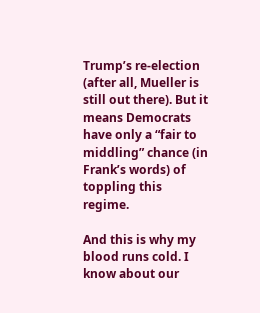Trump’s re-election (after all, Mueller is still out there). But it means Democrats have only a “fair to middling” chance (in Frank’s words) of toppling this regime.

And this is why my blood runs cold. I know about our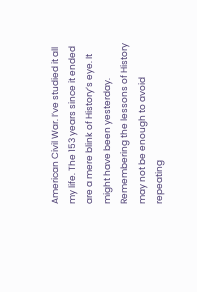American Civil War. I’ve studied it all my life. The 153 years since it ended are a mere blink of History’s eye. It might have been yesterday. Remembering the lessons of History may not be enough to avoid repeating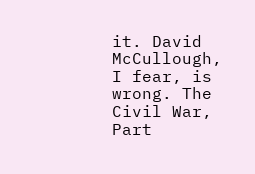it. David McCullough, I fear, is wrong. The Civil War, Part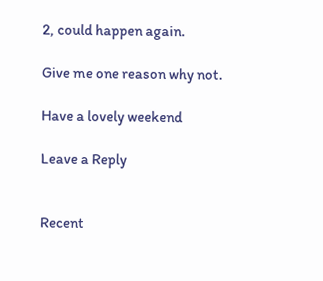2, could happen again.

Give me one reason why not.

Have a lovely weekend

Leave a Reply


Recent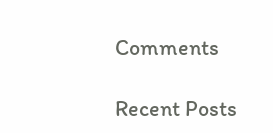Comments

Recent Posts